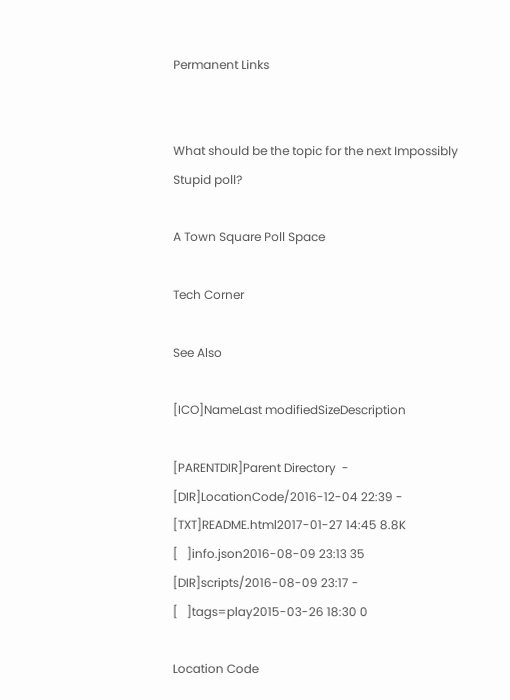Permanent Links


What should be the topic for the next Impossibly Stupid poll?

A Town Square Poll Space

Tech Corner

See Also

[ICO]NameLast modifiedSizeDescription

[PARENTDIR]Parent Directory  -
[DIR]LocationCode/2016-12-04 22:39 -
[TXT]README.html2017-01-27 14:45 8.8K
[   ]info.json2016-08-09 23:13 35
[DIR]scripts/2016-08-09 23:17 -
[   ]tags=play2015-03-26 18:30 0

Location Code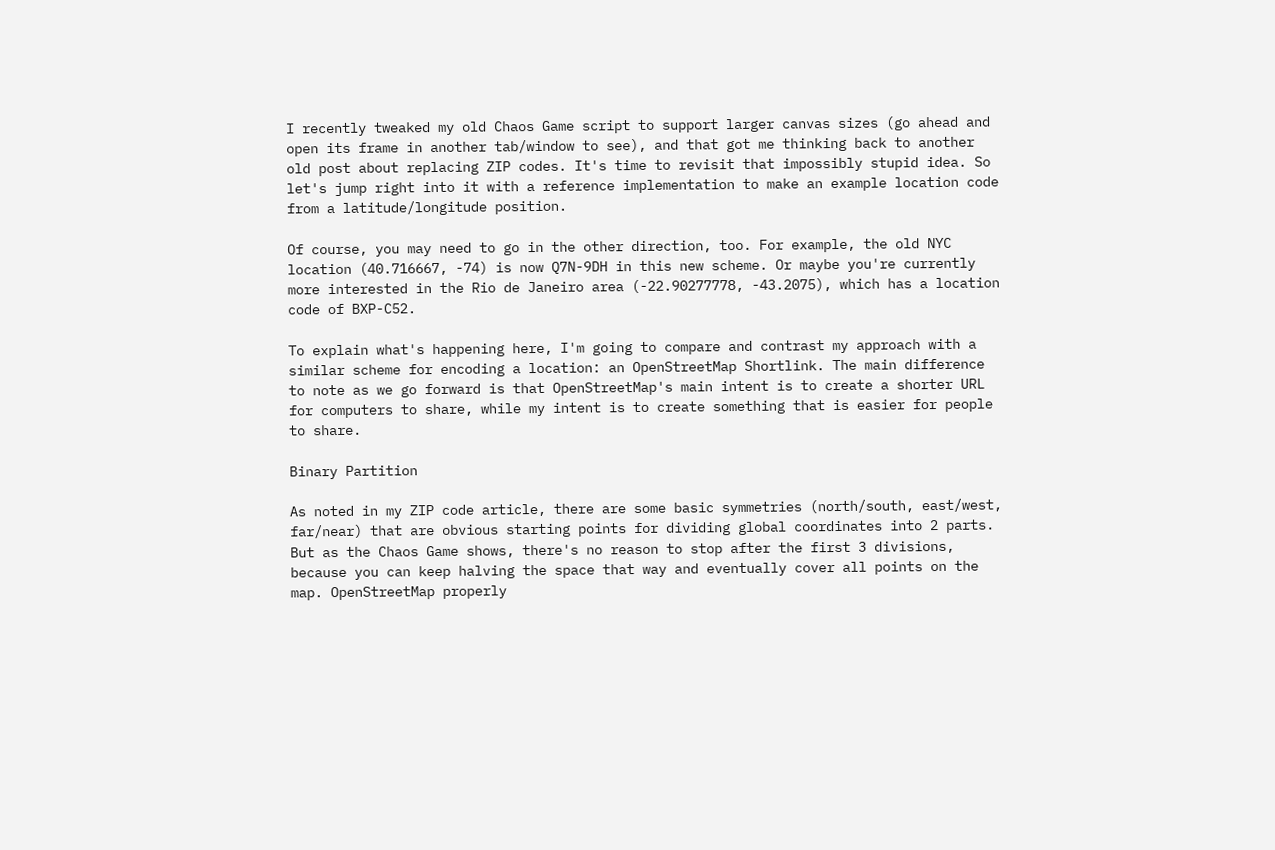I recently tweaked my old Chaos Game script to support larger canvas sizes (go ahead and open its frame in another tab/window to see), and that got me thinking back to another old post about replacing ZIP codes. It's time to revisit that impossibly stupid idea. So let's jump right into it with a reference implementation to make an example location code from a latitude/longitude position.

Of course, you may need to go in the other direction, too. For example, the old NYC location (40.716667, -74) is now Q7N-9DH in this new scheme. Or maybe you're currently more interested in the Rio de Janeiro area (-22.90277778, -43.2075), which has a location code of BXP-C52.

To explain what's happening here, I'm going to compare and contrast my approach with a similar scheme for encoding a location: an OpenStreetMap Shortlink. The main difference to note as we go forward is that OpenStreetMap's main intent is to create a shorter URL for computers to share, while my intent is to create something that is easier for people to share.

Binary Partition

As noted in my ZIP code article, there are some basic symmetries (north/south, east/west, far/near) that are obvious starting points for dividing global coordinates into 2 parts. But as the Chaos Game shows, there's no reason to stop after the first 3 divisions, because you can keep halving the space that way and eventually cover all points on the map. OpenStreetMap properly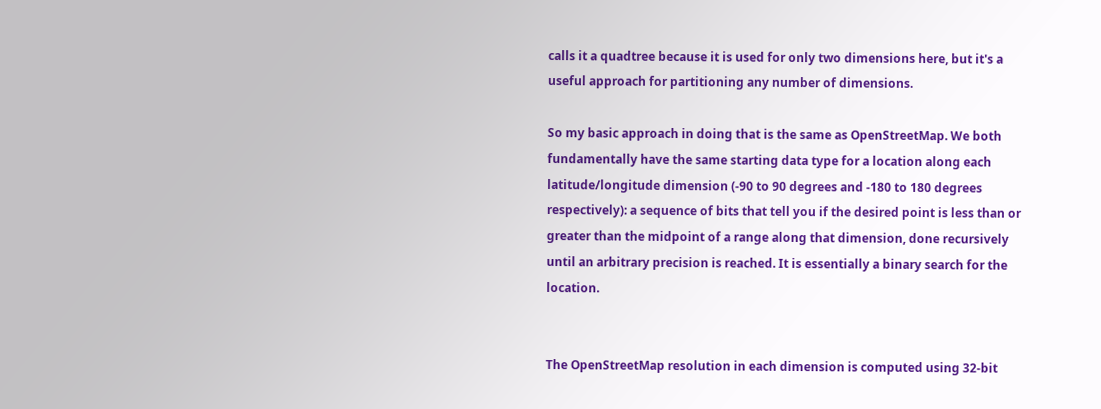calls it a quadtree because it is used for only two dimensions here, but it's a useful approach for partitioning any number of dimensions.

So my basic approach in doing that is the same as OpenStreetMap. We both fundamentally have the same starting data type for a location along each latitude/longitude dimension (-90 to 90 degrees and -180 to 180 degrees respectively): a sequence of bits that tell you if the desired point is less than or greater than the midpoint of a range along that dimension, done recursively until an arbitrary precision is reached. It is essentially a binary search for the location.


The OpenStreetMap resolution in each dimension is computed using 32-bit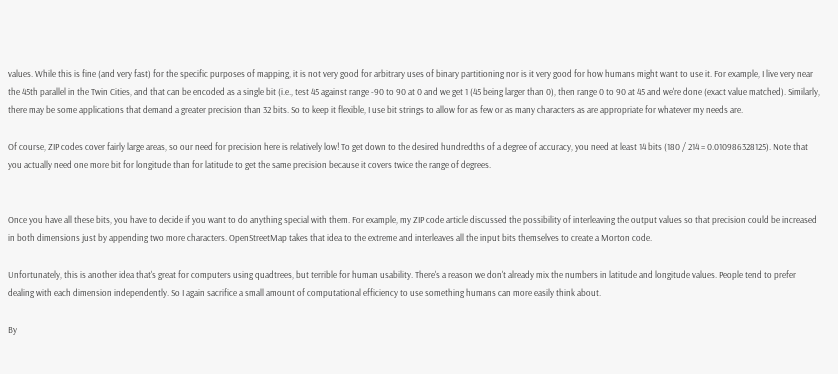values. While this is fine (and very fast) for the specific purposes of mapping, it is not very good for arbitrary uses of binary partitioning nor is it very good for how humans might want to use it. For example, I live very near the 45th parallel in the Twin Cities, and that can be encoded as a single bit (i.e., test 45 against range -90 to 90 at 0 and we get 1 (45 being larger than 0), then range 0 to 90 at 45 and we're done (exact value matched). Similarly, there may be some applications that demand a greater precision than 32 bits. So to keep it flexible, I use bit strings to allow for as few or as many characters as are appropriate for whatever my needs are.

Of course, ZIP codes cover fairly large areas, so our need for precision here is relatively low! To get down to the desired hundredths of a degree of accuracy, you need at least 14 bits (180 / 214 = 0.010986328125). Note that you actually need one more bit for longitude than for latitude to get the same precision because it covers twice the range of degrees.


Once you have all these bits, you have to decide if you want to do anything special with them. For example, my ZIP code article discussed the possibility of interleaving the output values so that precision could be increased in both dimensions just by appending two more characters. OpenStreetMap takes that idea to the extreme and interleaves all the input bits themselves to create a Morton code.

Unfortunately, this is another idea that's great for computers using quadtrees, but terrible for human usability. There's a reason we don't already mix the numbers in latitude and longitude values. People tend to prefer dealing with each dimension independently. So I again sacrifice a small amount of computational efficiency to use something humans can more easily think about.

By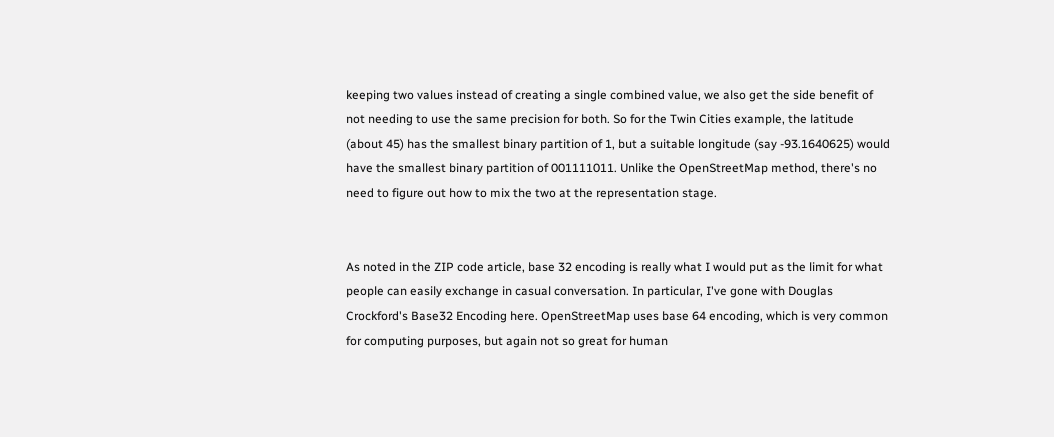keeping two values instead of creating a single combined value, we also get the side benefit of not needing to use the same precision for both. So for the Twin Cities example, the latitude (about 45) has the smallest binary partition of 1, but a suitable longitude (say -93.1640625) would have the smallest binary partition of 001111011. Unlike the OpenStreetMap method, there's no need to figure out how to mix the two at the representation stage.


As noted in the ZIP code article, base 32 encoding is really what I would put as the limit for what people can easily exchange in casual conversation. In particular, I've gone with Douglas Crockford's Base32 Encoding here. OpenStreetMap uses base 64 encoding, which is very common for computing purposes, but again not so great for human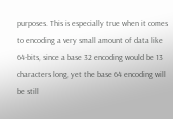purposes. This is especially true when it comes to encoding a very small amount of data like 64-bits, since a base 32 encoding would be 13 characters long, yet the base 64 encoding will be still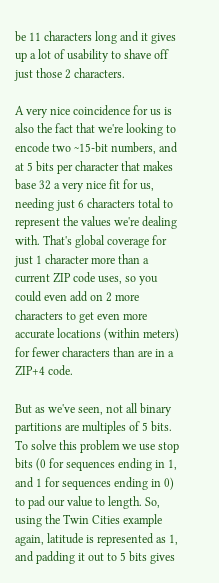be 11 characters long and it gives up a lot of usability to shave off just those 2 characters.

A very nice coincidence for us is also the fact that we're looking to encode two ~15-bit numbers, and at 5 bits per character that makes base 32 a very nice fit for us, needing just 6 characters total to represent the values we're dealing with. That's global coverage for just 1 character more than a current ZIP code uses, so you could even add on 2 more characters to get even more accurate locations (within meters) for fewer characters than are in a ZIP+4 code.

But as we've seen, not all binary partitions are multiples of 5 bits. To solve this problem we use stop bits (0 for sequences ending in 1, and 1 for sequences ending in 0) to pad our value to length. So, using the Twin Cities example again, latitude is represented as 1, and padding it out to 5 bits gives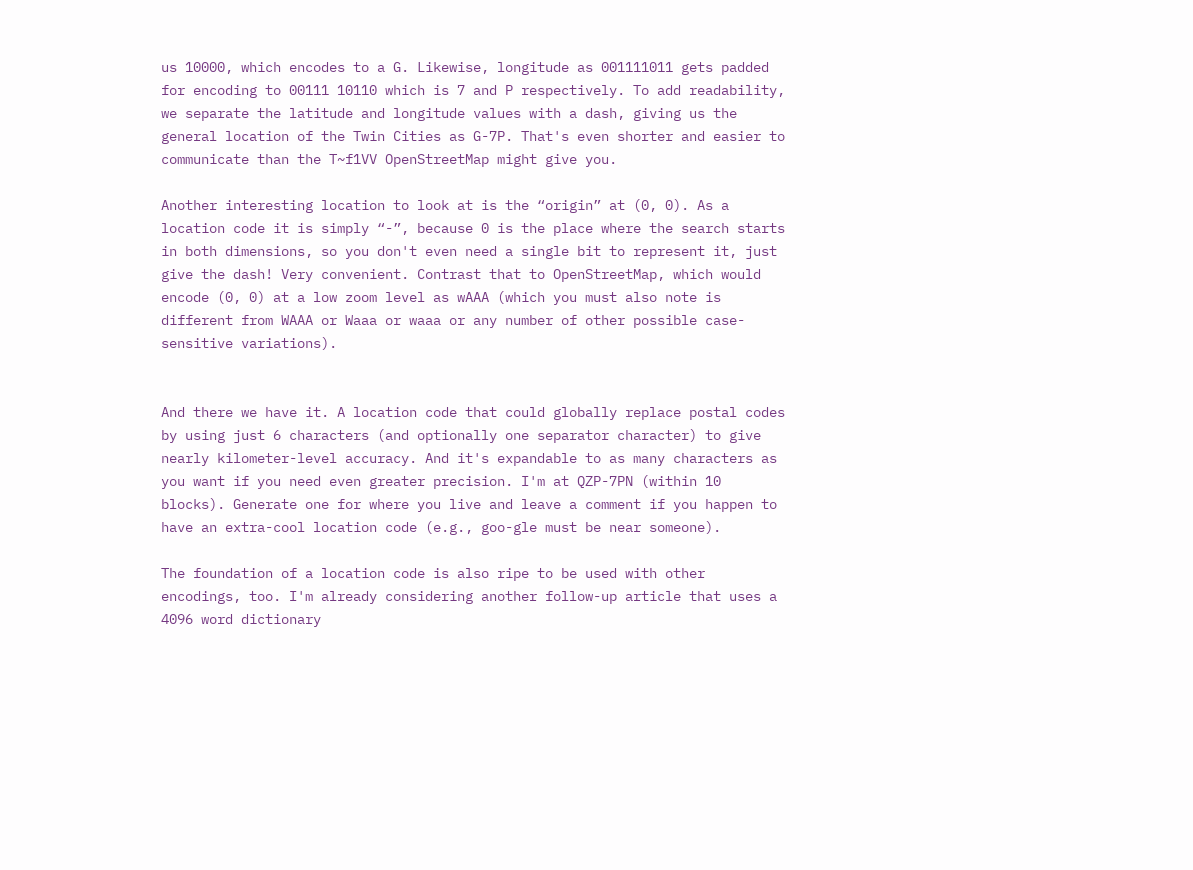us 10000, which encodes to a G. Likewise, longitude as 001111011 gets padded for encoding to 00111 10110 which is 7 and P respectively. To add readability, we separate the latitude and longitude values with a dash, giving us the general location of the Twin Cities as G-7P. That's even shorter and easier to communicate than the T~f1VV OpenStreetMap might give you.

Another interesting location to look at is the “origin” at (0, 0). As a location code it is simply “-”, because 0 is the place where the search starts in both dimensions, so you don't even need a single bit to represent it, just give the dash! Very convenient. Contrast that to OpenStreetMap, which would encode (0, 0) at a low zoom level as wAAA (which you must also note is different from WAAA or Waaa or waaa or any number of other possible case-sensitive variations).


And there we have it. A location code that could globally replace postal codes by using just 6 characters (and optionally one separator character) to give nearly kilometer-level accuracy. And it's expandable to as many characters as you want if you need even greater precision. I'm at QZP-7PN (within 10 blocks). Generate one for where you live and leave a comment if you happen to have an extra-cool location code (e.g., goo-gle must be near someone).

The foundation of a location code is also ripe to be used with other encodings, too. I'm already considering another follow-up article that uses a 4096 word dictionary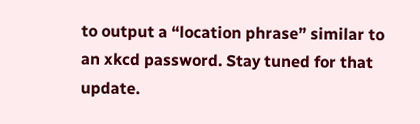to output a “location phrase” similar to an xkcd password. Stay tuned for that update.